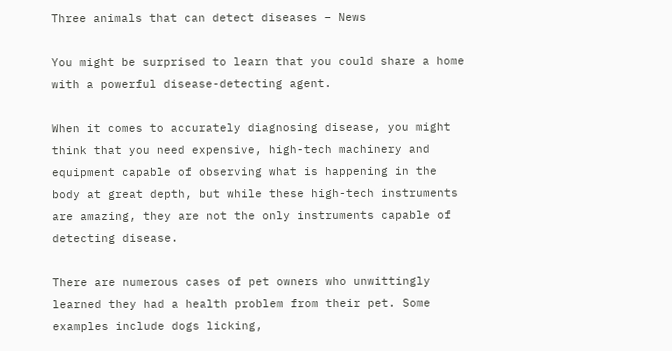Three animals that can detect diseases – News

You might be surprised to learn that you could share a home with a powerful disease-detecting agent.

When it comes to accurately diagnosing disease, you might think that you need expensive, high-tech machinery and equipment capable of observing what is happening in the body at great depth, but while these high-tech instruments are amazing, they are not the only instruments capable of detecting disease.

There are numerous cases of pet owners who unwittingly learned they had a health problem from their pet. Some examples include dogs licking,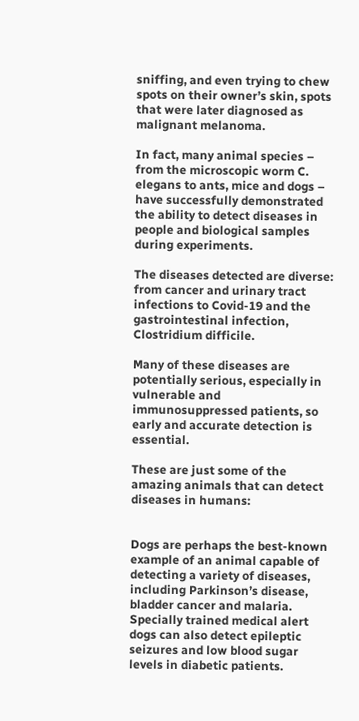sniffing, and even trying to chew spots on their owner’s skin, spots that were later diagnosed as malignant melanoma.

In fact, many animal species – from the microscopic worm C. elegans to ants, mice and dogs – have successfully demonstrated the ability to detect diseases in people and biological samples during experiments.

The diseases detected are diverse: from cancer and urinary tract infections to Covid-19 and the gastrointestinal infection, Clostridium difficile.

Many of these diseases are potentially serious, especially in vulnerable and immunosuppressed patients, so early and accurate detection is essential.

These are just some of the amazing animals that can detect diseases in humans:


Dogs are perhaps the best-known example of an animal capable of detecting a variety of diseases, including Parkinson’s disease, bladder cancer and malaria. Specially trained medical alert dogs can also detect epileptic seizures and low blood sugar levels in diabetic patients.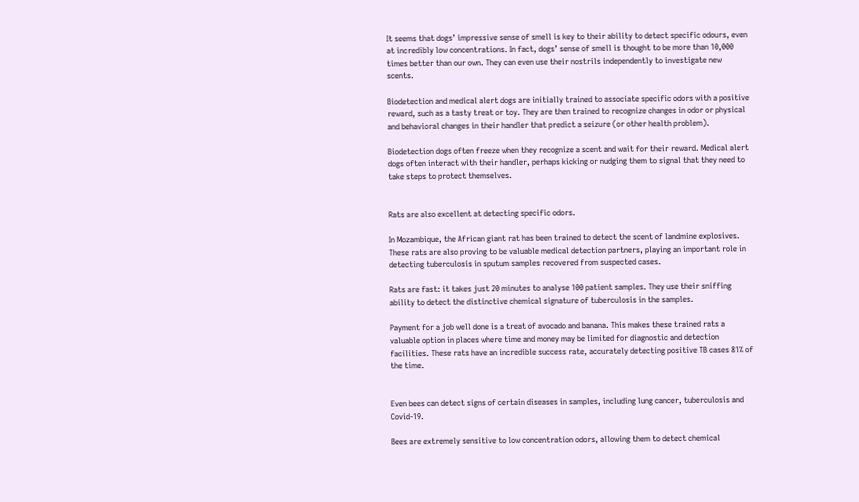It seems that dogs’ impressive sense of smell is key to their ability to detect specific odours, even at incredibly low concentrations. In fact, dogs’ sense of smell is thought to be more than 10,000 times better than our own. They can even use their nostrils independently to investigate new scents.

Biodetection and medical alert dogs are initially trained to associate specific odors with a positive reward, such as a tasty treat or toy. They are then trained to recognize changes in odor or physical and behavioral changes in their handler that predict a seizure (or other health problem).

Biodetection dogs often freeze when they recognize a scent and wait for their reward. Medical alert dogs often interact with their handler, perhaps kicking or nudging them to signal that they need to take steps to protect themselves.


Rats are also excellent at detecting specific odors.

In Mozambique, the African giant rat has been trained to detect the scent of landmine explosives. These rats are also proving to be valuable medical detection partners, playing an important role in detecting tuberculosis in sputum samples recovered from suspected cases.

Rats are fast: it takes just 20 minutes to analyse 100 patient samples. They use their sniffing ability to detect the distinctive chemical signature of tuberculosis in the samples.

Payment for a job well done is a treat of avocado and banana. This makes these trained rats a valuable option in places where time and money may be limited for diagnostic and detection facilities. These rats have an incredible success rate, accurately detecting positive TB cases 81% of the time.


Even bees can detect signs of certain diseases in samples, including lung cancer, tuberculosis and Covid-19.

Bees are extremely sensitive to low concentration odors, allowing them to detect chemical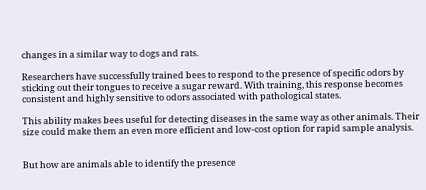changes in a similar way to dogs and rats.

Researchers have successfully trained bees to respond to the presence of specific odors by sticking out their tongues to receive a sugar reward. With training, this response becomes consistent and highly sensitive to odors associated with pathological states.

This ability makes bees useful for detecting diseases in the same way as other animals. Their size could make them an even more efficient and low-cost option for rapid sample analysis.


But how are animals able to identify the presence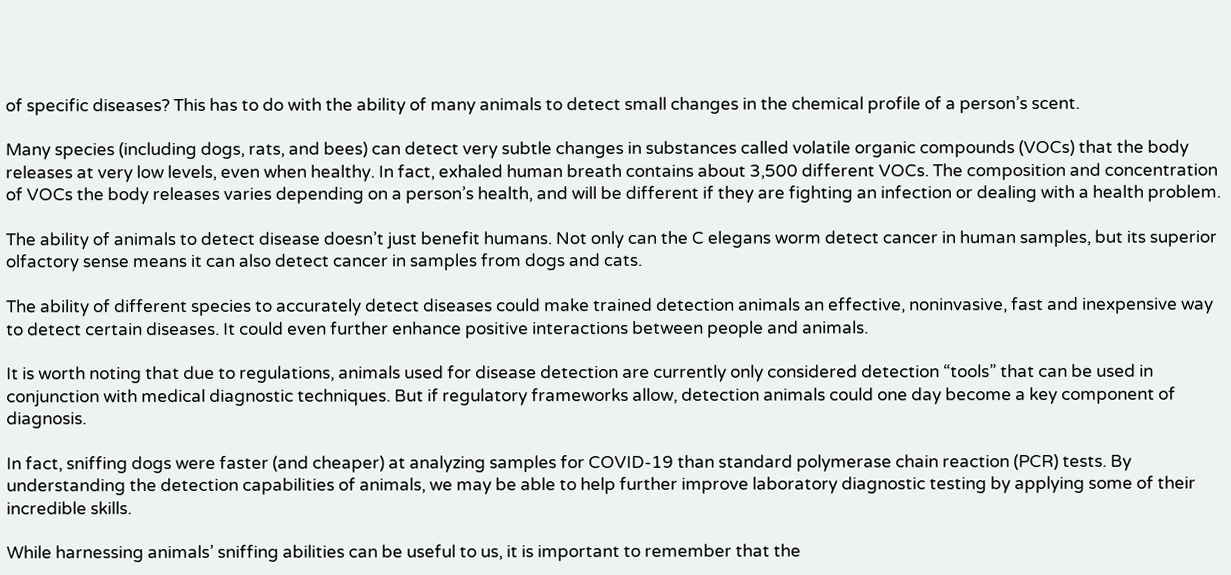of specific diseases? This has to do with the ability of many animals to detect small changes in the chemical profile of a person’s scent.

Many species (including dogs, rats, and bees) can detect very subtle changes in substances called volatile organic compounds (VOCs) that the body releases at very low levels, even when healthy. In fact, exhaled human breath contains about 3,500 different VOCs. The composition and concentration of VOCs the body releases varies depending on a person’s health, and will be different if they are fighting an infection or dealing with a health problem.

The ability of animals to detect disease doesn’t just benefit humans. Not only can the C elegans worm detect cancer in human samples, but its superior olfactory sense means it can also detect cancer in samples from dogs and cats.

The ability of different species to accurately detect diseases could make trained detection animals an effective, noninvasive, fast and inexpensive way to detect certain diseases. It could even further enhance positive interactions between people and animals.

It is worth noting that due to regulations, animals used for disease detection are currently only considered detection “tools” that can be used in conjunction with medical diagnostic techniques. But if regulatory frameworks allow, detection animals could one day become a key component of diagnosis.

In fact, sniffing dogs were faster (and cheaper) at analyzing samples for COVID-19 than standard polymerase chain reaction (PCR) tests. By understanding the detection capabilities of animals, we may be able to help further improve laboratory diagnostic testing by applying some of their incredible skills.

While harnessing animals’ sniffing abilities can be useful to us, it is important to remember that the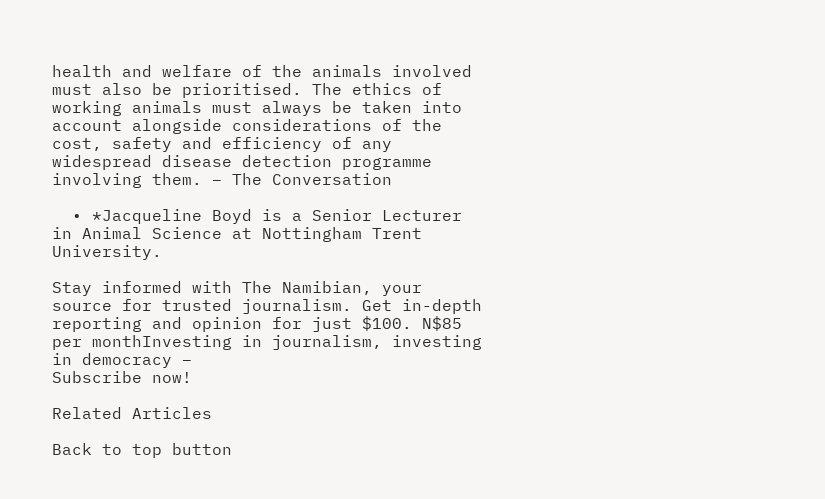health and welfare of the animals involved must also be prioritised. The ethics of working animals must always be taken into account alongside considerations of the cost, safety and efficiency of any widespread disease detection programme involving them. – The Conversation

  • *Jacqueline Boyd is a Senior Lecturer in Animal Science at Nottingham Trent University.

Stay informed with The Namibian, your source for trusted journalism. Get in-depth reporting and opinion for just $100. N$85 per monthInvesting in journalism, investing in democracy –
Subscribe now!

Related Articles

Back to top button